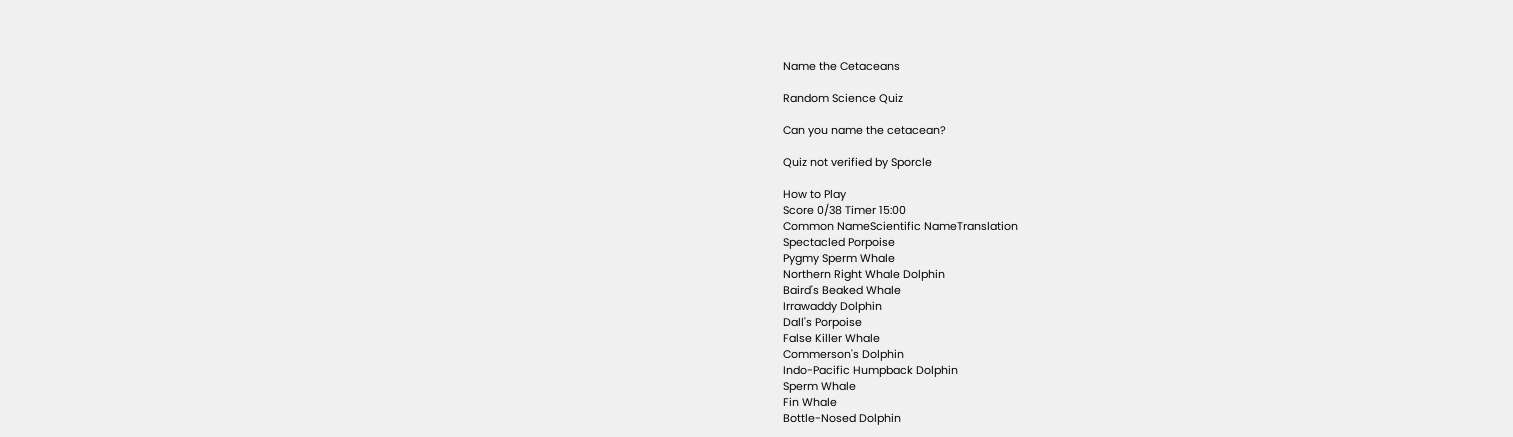Name the Cetaceans

Random Science Quiz

Can you name the cetacean?

Quiz not verified by Sporcle

How to Play
Score 0/38 Timer 15:00
Common NameScientific NameTranslation
Spectacled Porpoise
Pygmy Sperm Whale
Northern Right Whale Dolphin
Baird's Beaked Whale
Irrawaddy Dolphin
Dall's Porpoise
False Killer Whale
Commerson's Dolphin
Indo-Pacific Humpback Dolphin
Sperm Whale
Fin Whale
Bottle-Nosed Dolphin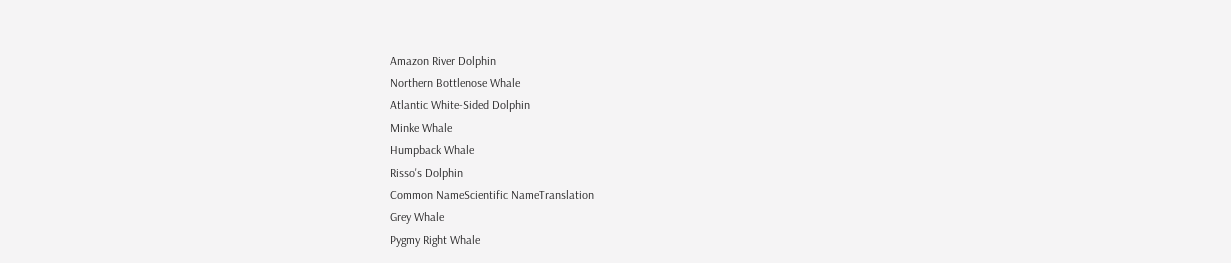Amazon River Dolphin
Northern Bottlenose Whale
Atlantic White-Sided Dolphin
Minke Whale
Humpback Whale
Risso's Dolphin
Common NameScientific NameTranslation
Grey Whale
Pygmy Right Whale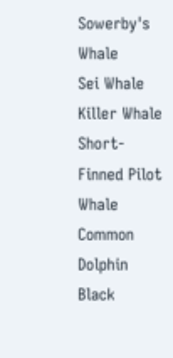Sowerby's Whale
Sei Whale
Killer Whale
Short-Finned Pilot Whale
Common Dolphin
Black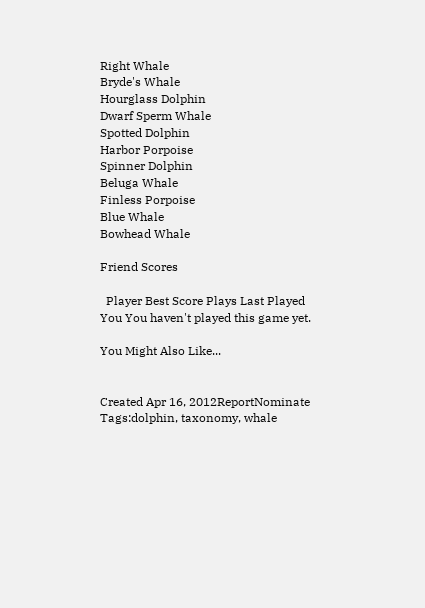Right Whale
Bryde's Whale
Hourglass Dolphin
Dwarf Sperm Whale
Spotted Dolphin
Harbor Porpoise
Spinner Dolphin
Beluga Whale
Finless Porpoise
Blue Whale
Bowhead Whale

Friend Scores

  Player Best Score Plays Last Played
You You haven't played this game yet.

You Might Also Like...


Created Apr 16, 2012ReportNominate
Tags:dolphin, taxonomy, whale